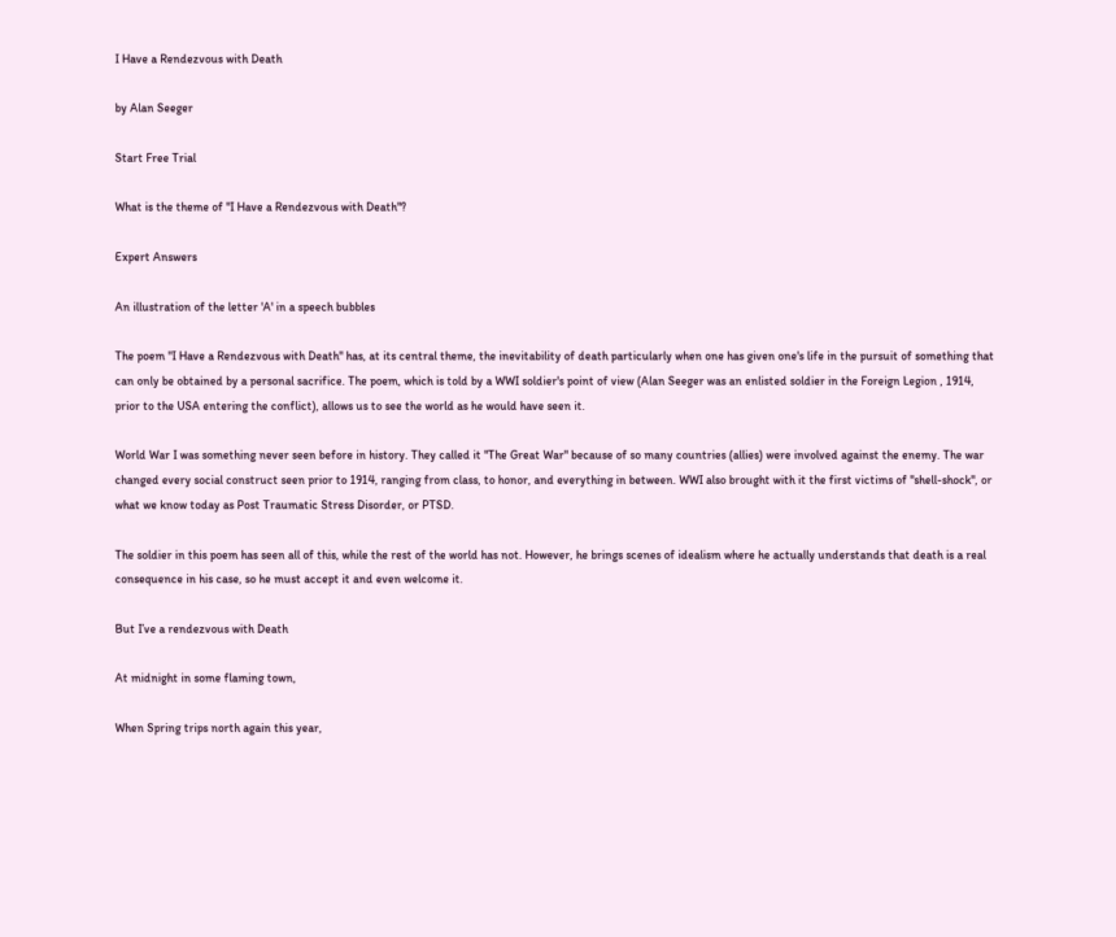I Have a Rendezvous with Death

by Alan Seeger

Start Free Trial

What is the theme of "I Have a Rendezvous with Death"?

Expert Answers

An illustration of the letter 'A' in a speech bubbles

The poem "I Have a Rendezvous with Death" has, at its central theme, the inevitability of death particularly when one has given one's life in the pursuit of something that can only be obtained by a personal sacrifice. The poem, which is told by a WWI soldier's point of view (Alan Seeger was an enlisted soldier in the Foreign Legion , 1914, prior to the USA entering the conflict), allows us to see the world as he would have seen it.

World War I was something never seen before in history. They called it "The Great War" because of so many countries (allies) were involved against the enemy. The war changed every social construct seen prior to 1914, ranging from class, to honor, and everything in between. WWI also brought with it the first victims of "shell-shock", or what we know today as Post Traumatic Stress Disorder, or PTSD.

The soldier in this poem has seen all of this, while the rest of the world has not. However, he brings scenes of idealism where he actually understands that death is a real consequence in his case, so he must accept it and even welcome it.

But I’ve a rendezvous with Death

At midnight in some flaming town,

When Spring trips north again this year,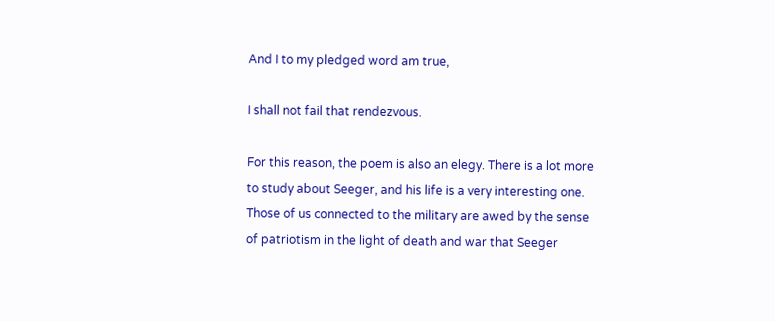And I to my pledged word am true,

I shall not fail that rendezvous.

For this reason, the poem is also an elegy. There is a lot more to study about Seeger, and his life is a very interesting one. Those of us connected to the military are awed by the sense of patriotism in the light of death and war that Seeger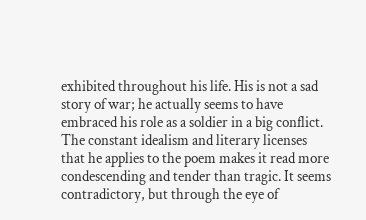exhibited throughout his life. His is not a sad story of war; he actually seems to have embraced his role as a soldier in a big conflict. The constant idealism and literary licenses that he applies to the poem makes it read more condescending and tender than tragic. It seems contradictory, but through the eye of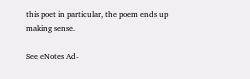this poet in particular, the poem ends up making sense.

See eNotes Ad-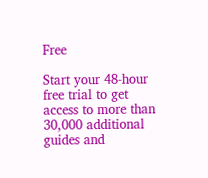Free

Start your 48-hour free trial to get access to more than 30,000 additional guides and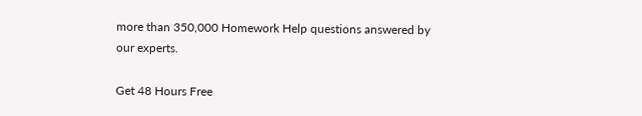more than 350,000 Homework Help questions answered by our experts.

Get 48 Hours Free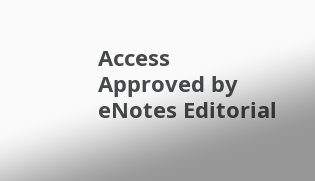Access
Approved by eNotes Editorial